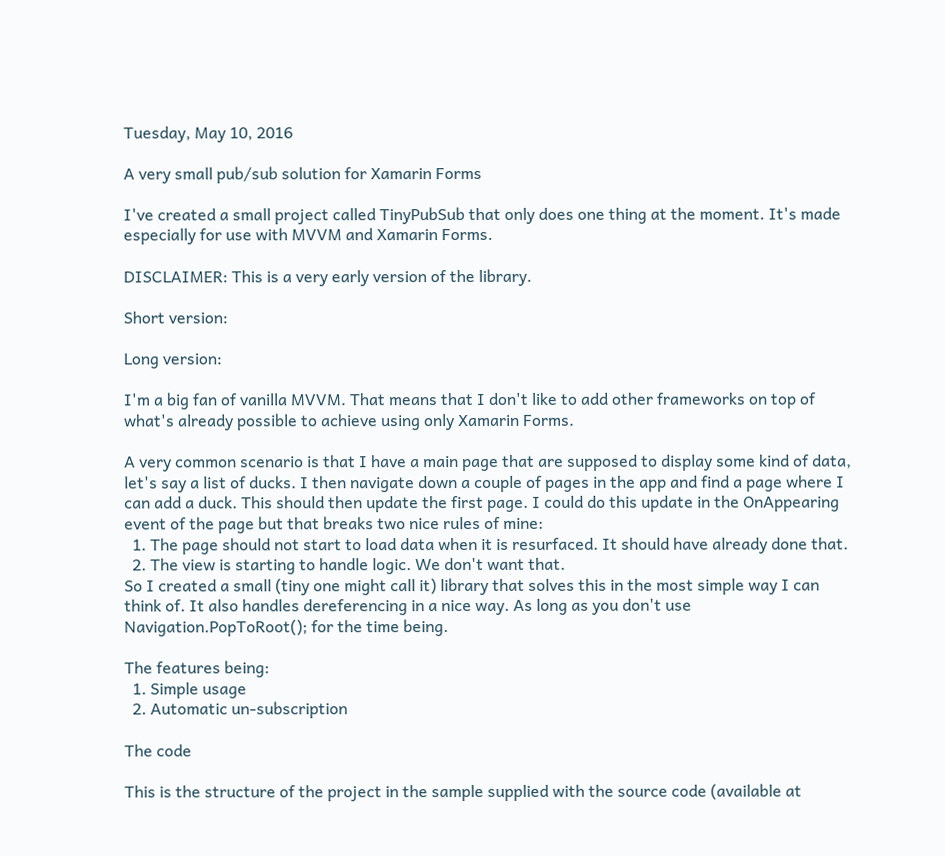Tuesday, May 10, 2016

A very small pub/sub solution for Xamarin Forms

I've created a small project called TinyPubSub that only does one thing at the moment. It's made especially for use with MVVM and Xamarin Forms.

DISCLAIMER: This is a very early version of the library.

Short version:

Long version:

I'm a big fan of vanilla MVVM. That means that I don't like to add other frameworks on top of what's already possible to achieve using only Xamarin Forms.

A very common scenario is that I have a main page that are supposed to display some kind of data, let's say a list of ducks. I then navigate down a couple of pages in the app and find a page where I can add a duck. This should then update the first page. I could do this update in the OnAppearing event of the page but that breaks two nice rules of mine:
  1. The page should not start to load data when it is resurfaced. It should have already done that.
  2. The view is starting to handle logic. We don't want that.
So I created a small (tiny one might call it) library that solves this in the most simple way I can think of. It also handles dereferencing in a nice way. As long as you don't use Navigation.PopToRoot(); for the time being.

The features being:
  1. Simple usage
  2. Automatic un-subscription

The code

This is the structure of the project in the sample supplied with the source code (available at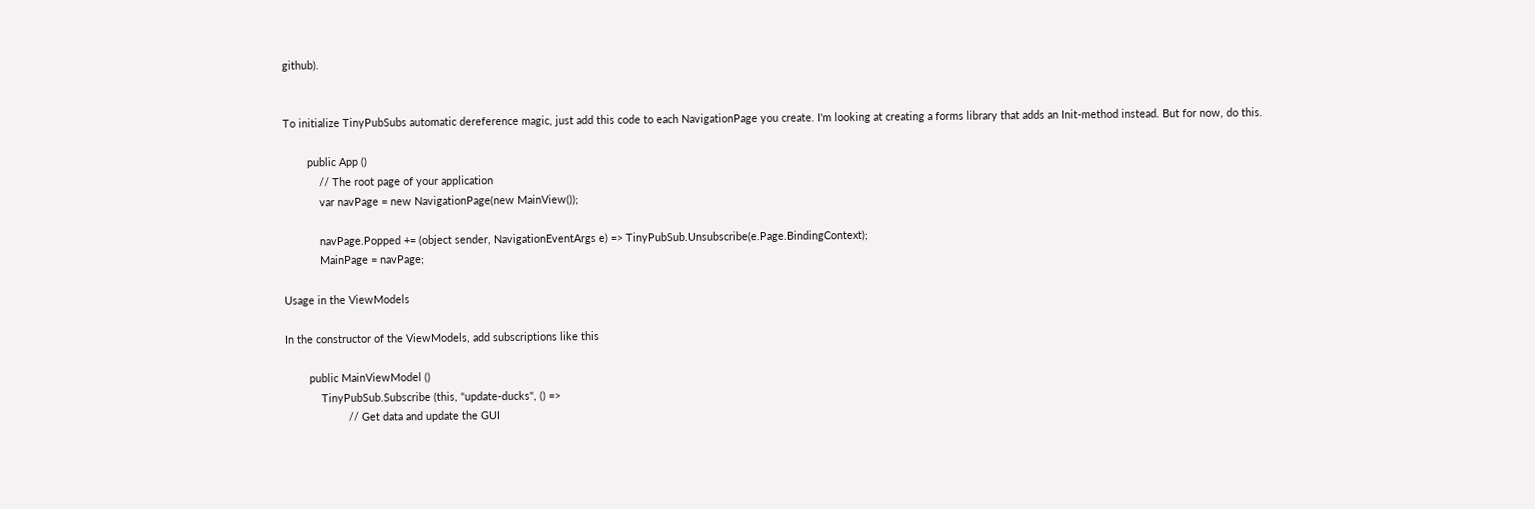github).


To initialize TinyPubSubs automatic dereference magic, just add this code to each NavigationPage you create. I'm looking at creating a forms library that adds an Init-method instead. But for now, do this.

        public App ()
            // The root page of your application
            var navPage = new NavigationPage(new MainView());

            navPage.Popped += (object sender, NavigationEventArgs e) => TinyPubSub.Unsubscribe(e.Page.BindingContext);
            MainPage = navPage;

Usage in the ViewModels

In the constructor of the ViewModels, add subscriptions like this

        public MainViewModel ()
            TinyPubSub.Subscribe (this, "update-ducks", () =>
                     // Get data and update the GUI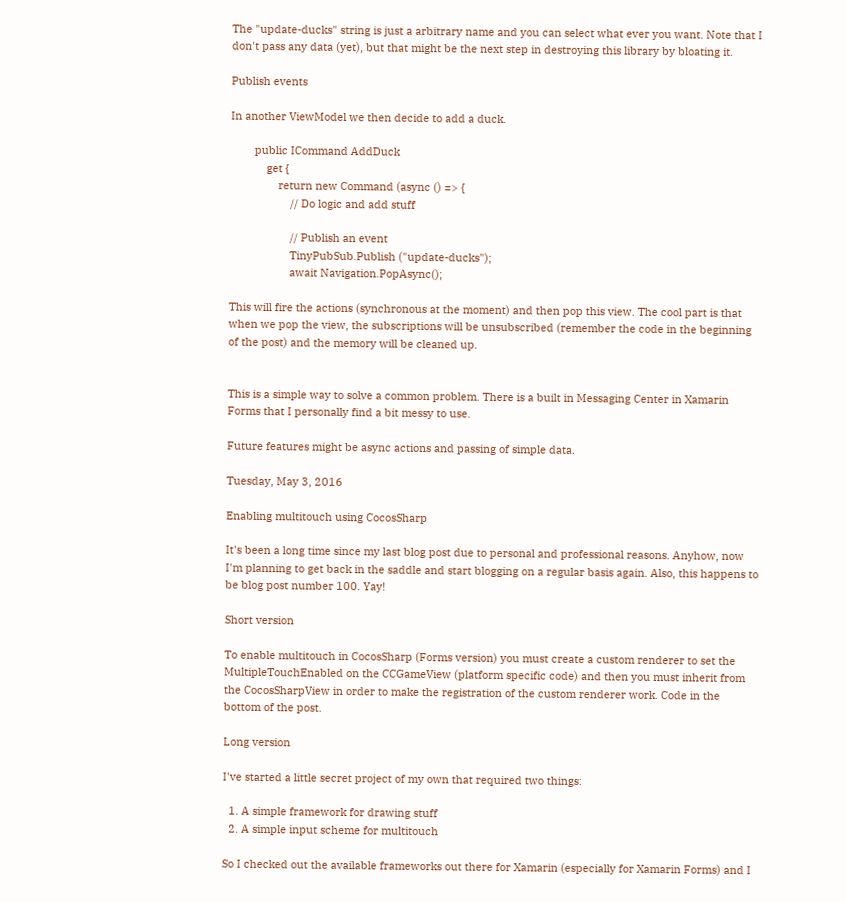The "update-ducks" string is just a arbitrary name and you can select what ever you want. Note that I don't pass any data (yet), but that might be the next step in destroying this library by bloating it.

Publish events

In another ViewModel we then decide to add a duck.

        public ICommand AddDuck
            get {
                return new Command (async () => {
                    // Do logic and add stuff

                    // Publish an event
                    TinyPubSub.Publish ("update-ducks");
                    await Navigation.PopAsync();

This will fire the actions (synchronous at the moment) and then pop this view. The cool part is that when we pop the view, the subscriptions will be unsubscribed (remember the code in the beginning of the post) and the memory will be cleaned up.


This is a simple way to solve a common problem. There is a built in Messaging Center in Xamarin Forms that I personally find a bit messy to use.

Future features might be async actions and passing of simple data.

Tuesday, May 3, 2016

Enabling multitouch using CocosSharp

It's been a long time since my last blog post due to personal and professional reasons. Anyhow, now I'm planning to get back in the saddle and start blogging on a regular basis again. Also, this happens to be blog post number 100. Yay!

Short version

To enable multitouch in CocosSharp (Forms version) you must create a custom renderer to set the MultipleTouchEnabled on the CCGameView (platform specific code) and then you must inherit from the CocosSharpView in order to make the registration of the custom renderer work. Code in the bottom of the post.

Long version

I've started a little secret project of my own that required two things:

  1. A simple framework for drawing stuff
  2. A simple input scheme for multitouch

So I checked out the available frameworks out there for Xamarin (especially for Xamarin Forms) and I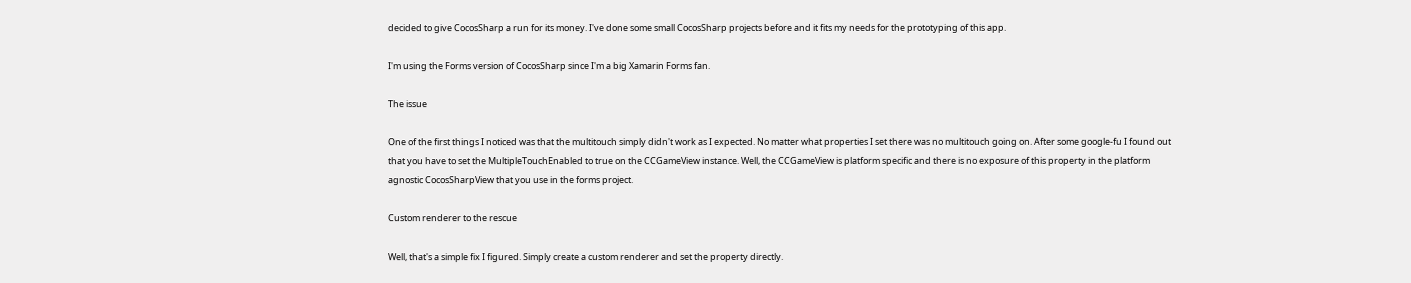decided to give CocosSharp a run for its money. I've done some small CocosSharp projects before and it fits my needs for the prototyping of this app.

I'm using the Forms version of CocosSharp since I'm a big Xamarin Forms fan.

The issue

One of the first things I noticed was that the multitouch simply didn't work as I expected. No matter what properties I set there was no multitouch going on. After some google-fu I found out that you have to set the MultipleTouchEnabled to true on the CCGameView instance. Well, the CCGameView is platform specific and there is no exposure of this property in the platform agnostic CocosSharpView that you use in the forms project.

Custom renderer to the rescue

Well, that's a simple fix I figured. Simply create a custom renderer and set the property directly.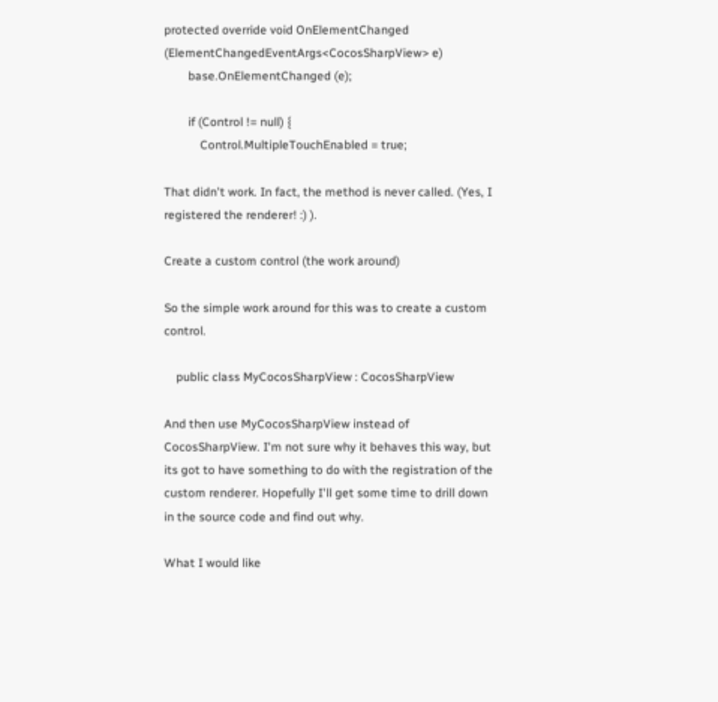protected override void OnElementChanged (ElementChangedEventArgs<CocosSharpView> e)
        base.OnElementChanged (e);

        if (Control != null) {
            Control.MultipleTouchEnabled = true;

That didn't work. In fact, the method is never called. (Yes, I registered the renderer! :) ).

Create a custom control (the work around)

So the simple work around for this was to create a custom control.

    public class MyCocosSharpView : CocosSharpView

And then use MyCocosSharpView instead of CocosSharpView. I'm not sure why it behaves this way, but its got to have something to do with the registration of the custom renderer. Hopefully I'll get some time to drill down in the source code and find out why.

What I would like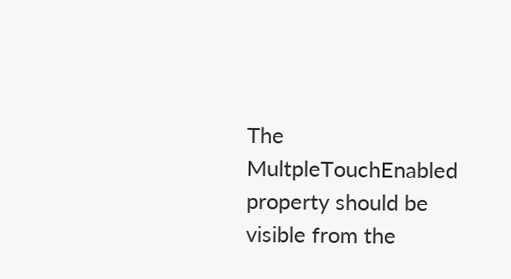The MultpleTouchEnabled property should be visible from the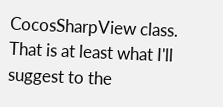CocosSharpView class. That is at least what I'll suggest to the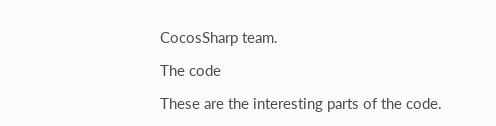CocosSharp team.

The code

These are the interesting parts of the code.